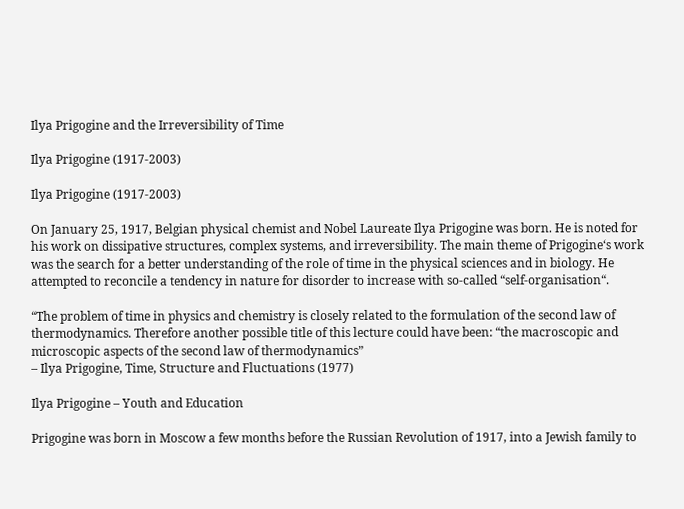Ilya Prigogine and the Irreversibility of Time

Ilya Prigogine (1917-2003)

Ilya Prigogine (1917-2003)

On January 25, 1917, Belgian physical chemist and Nobel Laureate Ilya Prigogine was born. He is noted for his work on dissipative structures, complex systems, and irreversibility. The main theme of Prigogine‘s work was the search for a better understanding of the role of time in the physical sciences and in biology. He attempted to reconcile a tendency in nature for disorder to increase with so-called “self-organisation“.

“The problem of time in physics and chemistry is closely related to the formulation of the second law of thermodynamics. Therefore another possible title of this lecture could have been: “the macroscopic and microscopic aspects of the second law of thermodynamics”
– Ilya Prigogine, Time, Structure and Fluctuations (1977)

Ilya Prigogine – Youth and Education

Prigogine was born in Moscow a few months before the Russian Revolution of 1917, into a Jewish family to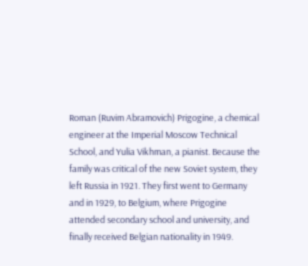Roman (Ruvim Abramovich) Prigogine, a chemical engineer at the Imperial Moscow Technical School, and Yulia Vikhman, a pianist. Because the family was critical of the new Soviet system, they left Russia in 1921. They first went to Germany and in 1929, to Belgium, where Prigogine attended secondary school and university, and finally received Belgian nationality in 1949.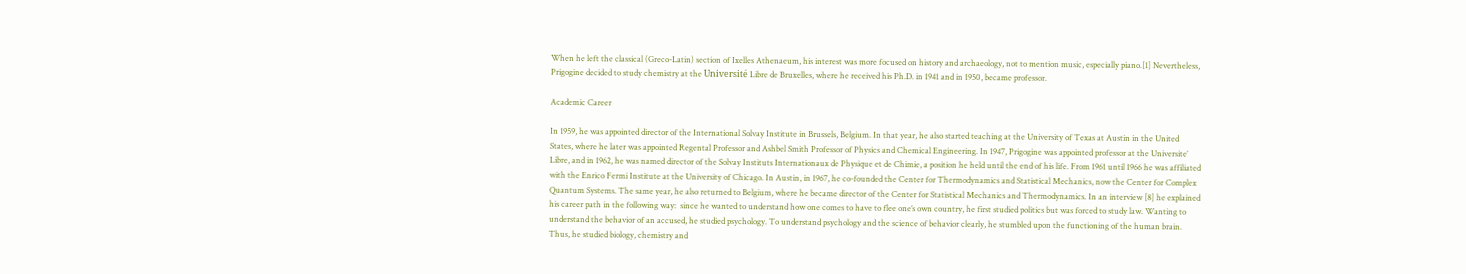When he left the classical (Greco-Latin) section of Ixelles Athenaeum, his interest was more focused on history and archaeology, not to mention music, especially piano.[1] Nevertheless, Prigogine decided to study chemistry at the Université Libre de Bruxelles, where he received his Ph.D. in 1941 and in 1950, became professor.

Academic Career

In 1959, he was appointed director of the International Solvay Institute in Brussels, Belgium. In that year, he also started teaching at the University of Texas at Austin in the United States, where he later was appointed Regental Professor and Ashbel Smith Professor of Physics and Chemical Engineering. In 1947, Prigogine was appointed professor at the Universite’ Libre, and in 1962, he was named director of the Solvay Instituts Internationaux de Physique et de Chimie, a position he held until the end of his life. From 1961 until 1966 he was affiliated with the Enrico Fermi Institute at the University of Chicago. In Austin, in 1967, he co-founded the Center for Thermodynamics and Statistical Mechanics, now the Center for Complex Quantum Systems. The same year, he also returned to Belgium, where he became director of the Center for Statistical Mechanics and Thermodynamics. In an interview [8] he explained his career path in the following way:  since he wanted to understand how one comes to have to flee one’s own country, he first studied politics but was forced to study law. Wanting to understand the behavior of an accused, he studied psychology. To understand psychology and the science of behavior clearly, he stumbled upon the functioning of the human brain. Thus, he studied biology, chemistry and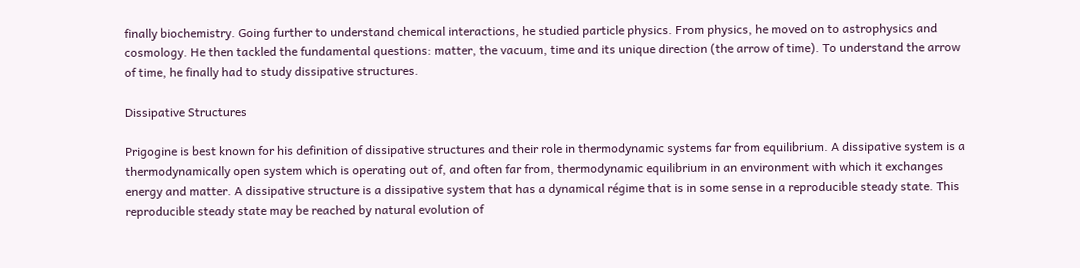finally biochemistry. Going further to understand chemical interactions, he studied particle physics. From physics, he moved on to astrophysics and cosmology. He then tackled the fundamental questions: matter, the vacuum, time and its unique direction (the arrow of time). To understand the arrow of time, he finally had to study dissipative structures.

Dissipative Structures

Prigogine is best known for his definition of dissipative structures and their role in thermodynamic systems far from equilibrium. A dissipative system is a thermodynamically open system which is operating out of, and often far from, thermodynamic equilibrium in an environment with which it exchanges energy and matter. A dissipative structure is a dissipative system that has a dynamical régime that is in some sense in a reproducible steady state. This reproducible steady state may be reached by natural evolution of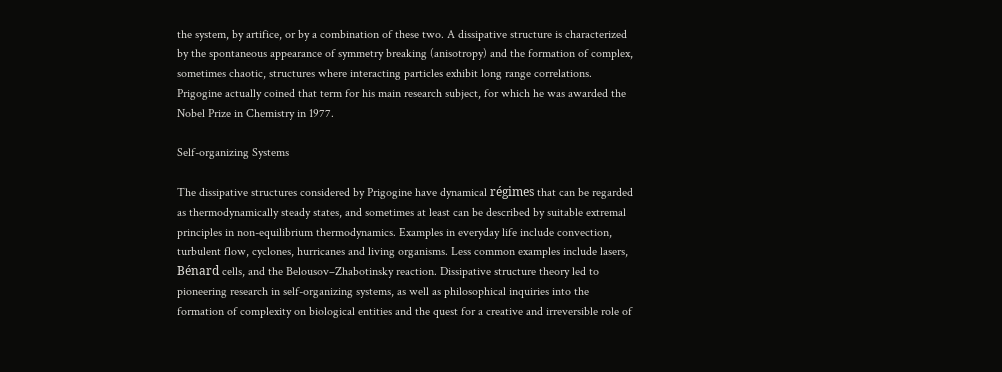the system, by artifice, or by a combination of these two. A dissipative structure is characterized by the spontaneous appearance of symmetry breaking (anisotropy) and the formation of complex, sometimes chaotic, structures where interacting particles exhibit long range correlations. Prigogine actually coined that term for his main research subject, for which he was awarded the Nobel Prize in Chemistry in 1977.

Self-organizing Systems

The dissipative structures considered by Prigogine have dynamical régimes that can be regarded as thermodynamically steady states, and sometimes at least can be described by suitable extremal principles in non-equilibrium thermodynamics. Examples in everyday life include convection, turbulent flow, cyclones, hurricanes and living organisms. Less common examples include lasers, Bénard cells, and the Belousov–Zhabotinsky reaction. Dissipative structure theory led to pioneering research in self-organizing systems, as well as philosophical inquiries into the formation of complexity on biological entities and the quest for a creative and irreversible role of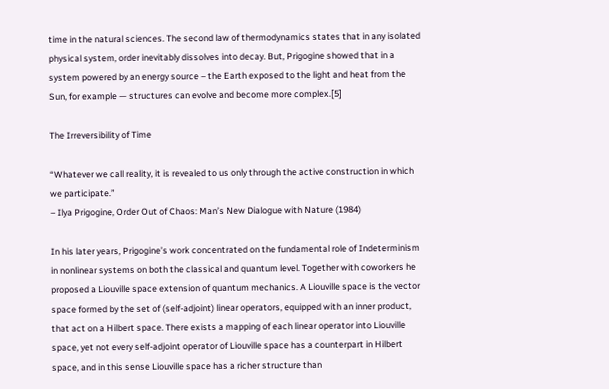time in the natural sciences. The second law of thermodynamics states that in any isolated physical system, order inevitably dissolves into decay. But, Prigogine showed that in a system powered by an energy source – the Earth exposed to the light and heat from the Sun, for example — structures can evolve and become more complex.[5]

The Irreversibility of Time

“Whatever we call reality, it is revealed to us only through the active construction in which we participate.”
– Ilya Prigogine, Order Out of Chaos: Man’s New Dialogue with Nature (1984)

In his later years, Prigogine’s work concentrated on the fundamental role of Indeterminism in nonlinear systems on both the classical and quantum level. Together with coworkers he proposed a Liouville space extension of quantum mechanics. A Liouville space is the vector space formed by the set of (self-adjoint) linear operators, equipped with an inner product, that act on a Hilbert space. There exists a mapping of each linear operator into Liouville space, yet not every self-adjoint operator of Liouville space has a counterpart in Hilbert space, and in this sense Liouville space has a richer structure than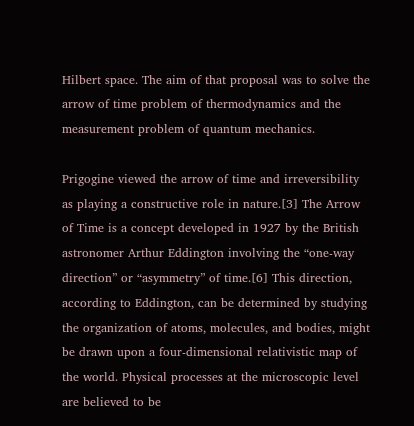Hilbert space. The aim of that proposal was to solve the arrow of time problem of thermodynamics and the measurement problem of quantum mechanics.

Prigogine viewed the arrow of time and irreversibility as playing a constructive role in nature.[3] The Arrow of Time is a concept developed in 1927 by the British astronomer Arthur Eddington involving the “one-way direction” or “asymmetry” of time.[6] This direction, according to Eddington, can be determined by studying the organization of atoms, molecules, and bodies, might be drawn upon a four-dimensional relativistic map of the world. Physical processes at the microscopic level are believed to be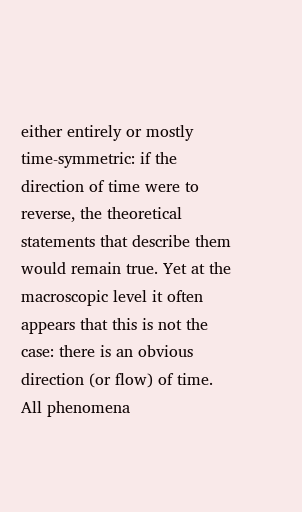either entirely or mostly time-symmetric: if the direction of time were to reverse, the theoretical statements that describe them would remain true. Yet at the macroscopic level it often appears that this is not the case: there is an obvious direction (or flow) of time. All phenomena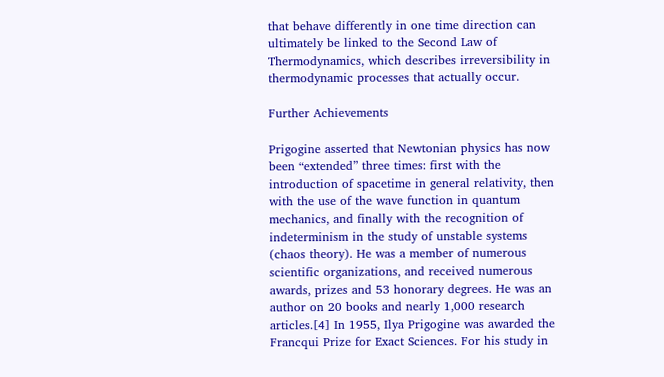that behave differently in one time direction can ultimately be linked to the Second Law of Thermodynamics, which describes irreversibility in thermodynamic processes that actually occur.

Further Achievements

Prigogine asserted that Newtonian physics has now been “extended” three times: first with the introduction of spacetime in general relativity, then with the use of the wave function in quantum mechanics, and finally with the recognition of indeterminism in the study of unstable systems (chaos theory). He was a member of numerous scientific organizations, and received numerous awards, prizes and 53 honorary degrees. He was an author on 20 books and nearly 1,000 research articles.[4] In 1955, Ilya Prigogine was awarded the Francqui Prize for Exact Sciences. For his study in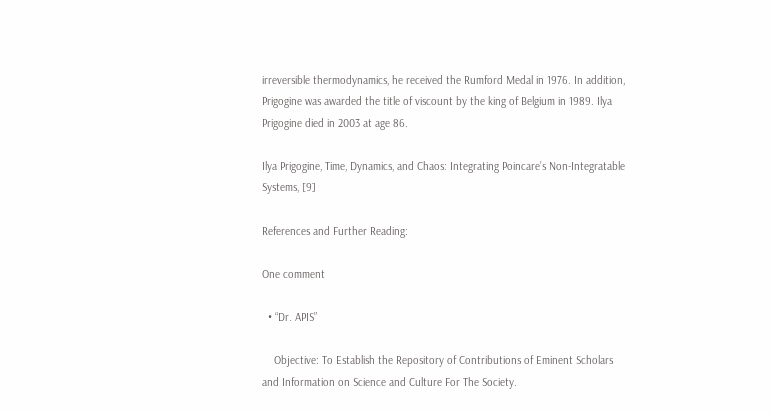irreversible thermodynamics, he received the Rumford Medal in 1976. In addition, Prigogine was awarded the title of viscount by the king of Belgium in 1989. Ilya Prigogine died in 2003 at age 86.

Ilya Prigogine, Time, Dynamics, and Chaos: Integrating Poincare’s Non-Integratable Systems, [9]

References and Further Reading:

One comment

  • “Dr. APIS”

    Objective: To Establish the Repository of Contributions of Eminent Scholars and Information on Science and Culture For The Society.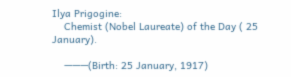Ilya Prigogine:
    Chemist (Nobel Laureate) of the Day ( 25 January).

    ———(Birth: 25 January, 1917)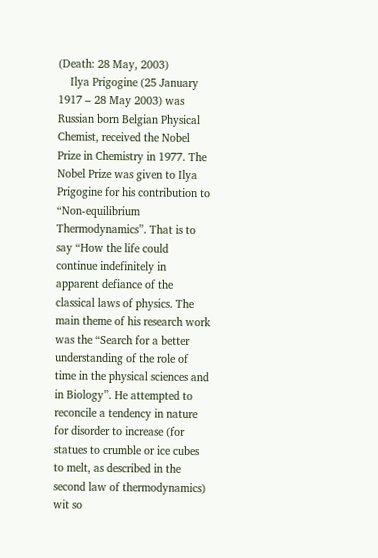(Death: 28 May, 2003)
    Ilya Prigogine (25 January 1917 – 28 May 2003) was Russian born Belgian Physical Chemist, received the Nobel Prize in Chemistry in 1977. The Nobel Prize was given to Ilya Prigogine for his contribution to “Non-equilibrium Thermodynamics”. That is to say “How the life could continue indefinitely in apparent defiance of the classical laws of physics. The main theme of his research work was the “Search for a better understanding of the role of time in the physical sciences and in Biology”. He attempted to reconcile a tendency in nature for disorder to increase (for statues to crumble or ice cubes to melt, as described in the second law of thermodynamics) wit so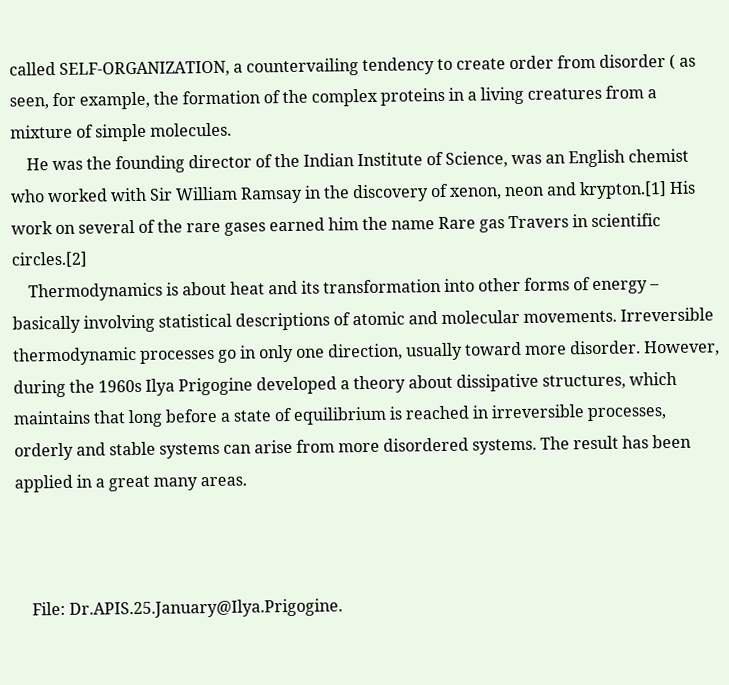called SELF-ORGANIZATION, a countervailing tendency to create order from disorder ( as seen, for example, the formation of the complex proteins in a living creatures from a mixture of simple molecules.
    He was the founding director of the Indian Institute of Science, was an English chemist who worked with Sir William Ramsay in the discovery of xenon, neon and krypton.[1] His work on several of the rare gases earned him the name Rare gas Travers in scientific circles.[2]
    Thermodynamics is about heat and its transformation into other forms of energy – basically involving statistical descriptions of atomic and molecular movements. Irreversible thermodynamic processes go in only one direction, usually toward more disorder. However, during the 1960s Ilya Prigogine developed a theory about dissipative structures, which maintains that long before a state of equilibrium is reached in irreversible processes, orderly and stable systems can arise from more disordered systems. The result has been applied in a great many areas.



    File: Dr.APIS.25.January@Ilya.Prigogine.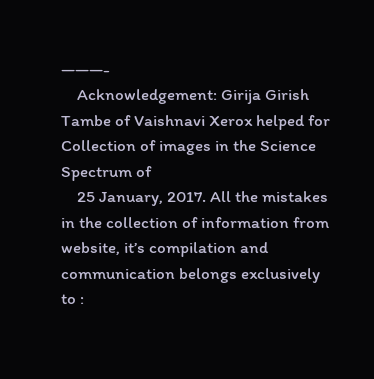———-
    Acknowledgement: Girija Girish Tambe of Vaishnavi Xerox helped for Collection of images in the Science Spectrum of
    25 January, 2017. All the mistakes in the collection of information from website, it’s compilation and communication belongs exclusively to :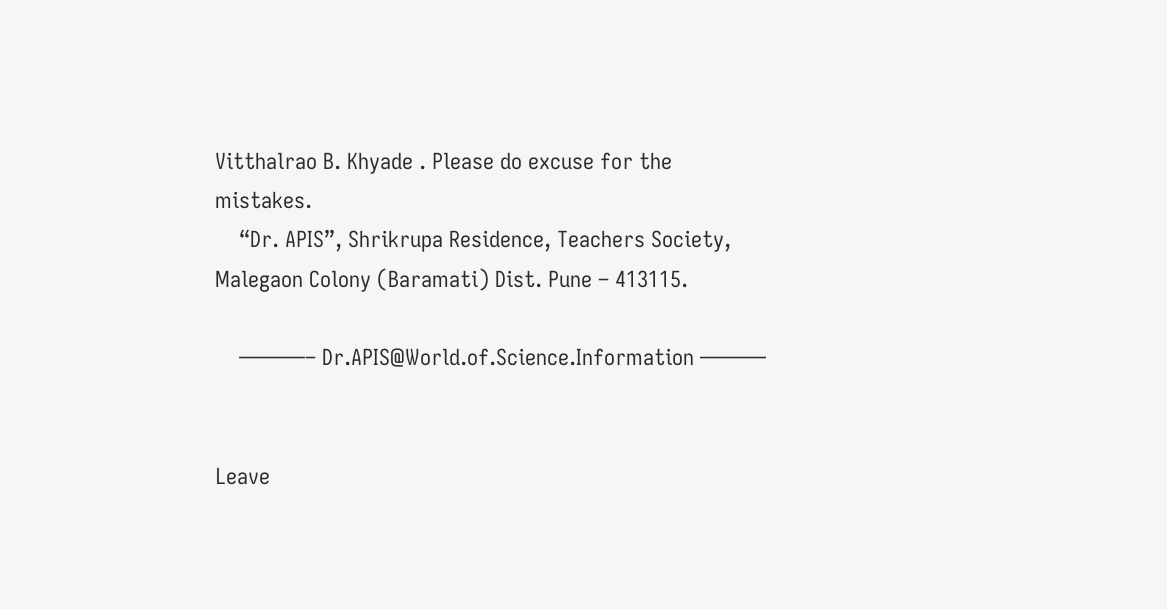Vitthalrao B. Khyade . Please do excuse for the mistakes.
    “Dr. APIS”, Shrikrupa Residence, Teachers Society, Malegaon Colony (Baramati) Dist. Pune – 413115.

    ———– Dr.APIS@World.of.Science.Information ———


Leave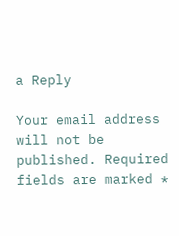a Reply

Your email address will not be published. Required fields are marked *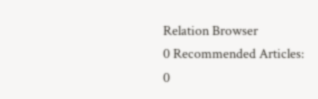Relation Browser
0 Recommended Articles:
0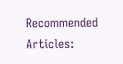Recommended Articles: